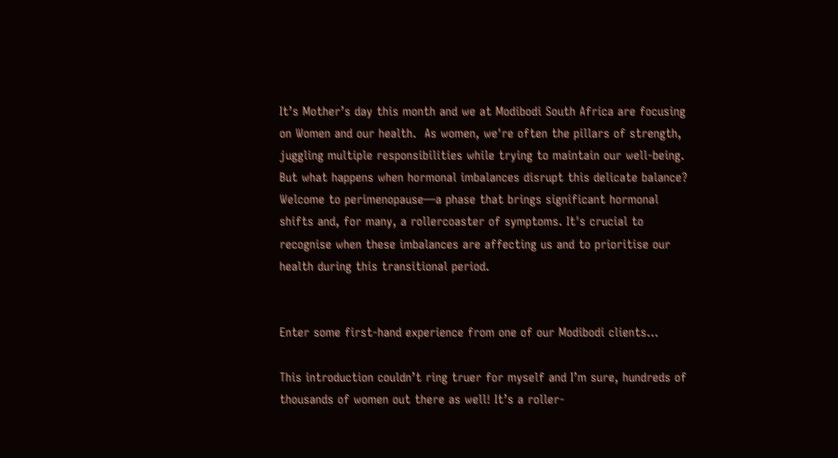It’s Mother’s day this month and we at Modibodi South Africa are focusing on Women and our health.  As women, we're often the pillars of strength, juggling multiple responsibilities while trying to maintain our well-being. But what happens when hormonal imbalances disrupt this delicate balance? Welcome to perimenopause—a phase that brings significant hormonal shifts and, for many, a rollercoaster of symptoms. It's crucial to recognise when these imbalances are affecting us and to prioritise our health during this transitional period.


Enter some first-hand experience from one of our Modibodi clients…

This introduction couldn’t ring truer for myself and I’m sure, hundreds of thousands of women out there as well! It’s a roller-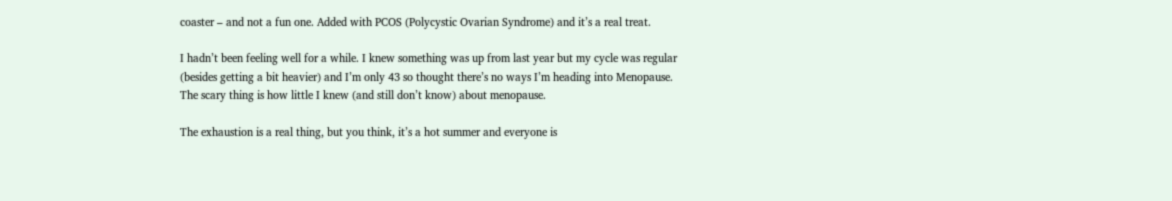coaster – and not a fun one. Added with PCOS (Polycystic Ovarian Syndrome) and it’s a real treat.

I hadn’t been feeling well for a while. I knew something was up from last year but my cycle was regular (besides getting a bit heavier) and I’m only 43 so thought there’s no ways I’m heading into Menopause. The scary thing is how little I knew (and still don’t know) about menopause.

The exhaustion is a real thing, but you think, it’s a hot summer and everyone is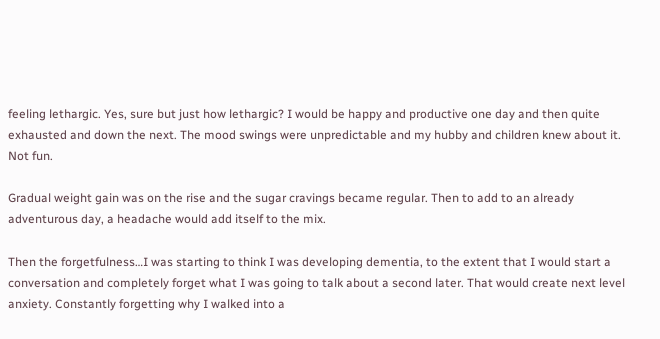feeling lethargic. Yes, sure but just how lethargic? I would be happy and productive one day and then quite exhausted and down the next. The mood swings were unpredictable and my hubby and children knew about it. Not fun.

Gradual weight gain was on the rise and the sugar cravings became regular. Then to add to an already adventurous day, a headache would add itself to the mix.

Then the forgetfulness…I was starting to think I was developing dementia, to the extent that I would start a conversation and completely forget what I was going to talk about a second later. That would create next level anxiety. Constantly forgetting why I walked into a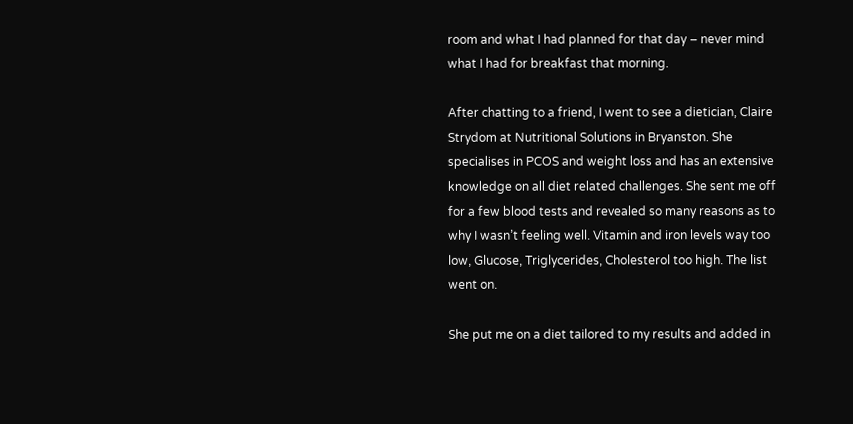room and what I had planned for that day – never mind what I had for breakfast that morning.

After chatting to a friend, I went to see a dietician, Claire Strydom at Nutritional Solutions in Bryanston. She specialises in PCOS and weight loss and has an extensive knowledge on all diet related challenges. She sent me off for a few blood tests and revealed so many reasons as to why I wasn’t feeling well. Vitamin and iron levels way too low, Glucose, Triglycerides, Cholesterol too high. The list went on.

She put me on a diet tailored to my results and added in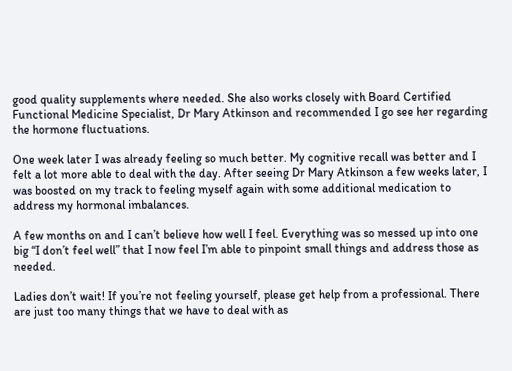good quality supplements where needed. She also works closely with Board Certified Functional Medicine Specialist, Dr Mary Atkinson and recommended I go see her regarding the hormone fluctuations.

One week later I was already feeling so much better. My cognitive recall was better and I felt a lot more able to deal with the day. After seeing Dr Mary Atkinson a few weeks later, I was boosted on my track to feeling myself again with some additional medication to address my hormonal imbalances.

A few months on and I can’t believe how well I feel. Everything was so messed up into one big “I don’t feel well” that I now feel I’m able to pinpoint small things and address those as needed.

Ladies don’t wait! If you’re not feeling yourself, please get help from a professional. There are just too many things that we have to deal with as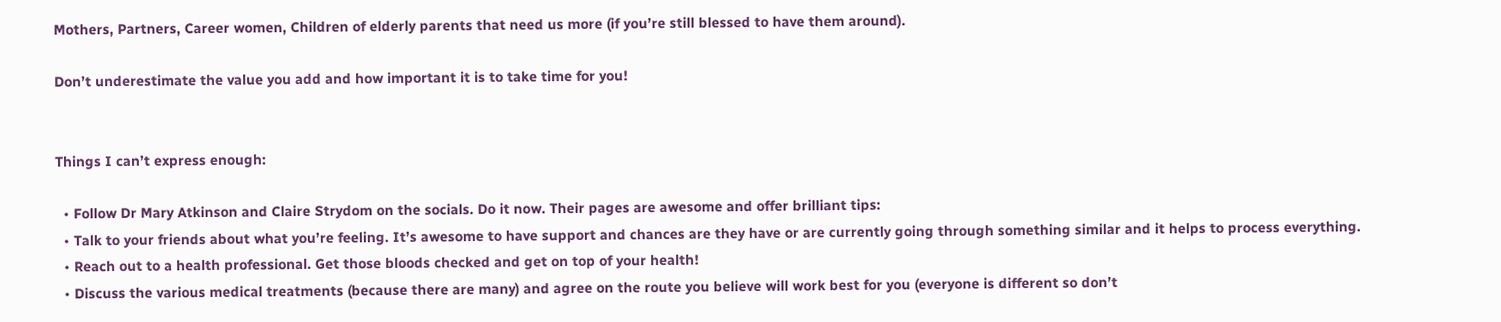Mothers, Partners, Career women, Children of elderly parents that need us more (if you’re still blessed to have them around).

Don’t underestimate the value you add and how important it is to take time for you!


Things I can’t express enough:

  • Follow Dr Mary Atkinson and Claire Strydom on the socials. Do it now. Their pages are awesome and offer brilliant tips:
  • Talk to your friends about what you’re feeling. It’s awesome to have support and chances are they have or are currently going through something similar and it helps to process everything.
  • Reach out to a health professional. Get those bloods checked and get on top of your health!
  • Discuss the various medical treatments (because there are many) and agree on the route you believe will work best for you (everyone is different so don’t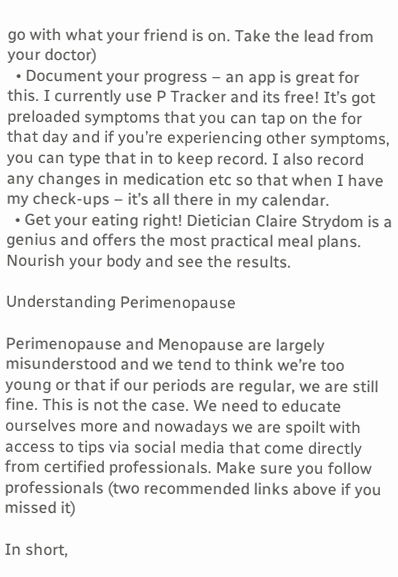go with what your friend is on. Take the lead from your doctor)
  • Document your progress – an app is great for this. I currently use P Tracker and its free! It’s got preloaded symptoms that you can tap on the for that day and if you’re experiencing other symptoms, you can type that in to keep record. I also record any changes in medication etc so that when I have my check-ups – it’s all there in my calendar.
  • Get your eating right! Dietician Claire Strydom is a genius and offers the most practical meal plans. Nourish your body and see the results.

Understanding Perimenopause

Perimenopause and Menopause are largely misunderstood and we tend to think we’re too young or that if our periods are regular, we are still fine. This is not the case. We need to educate ourselves more and nowadays we are spoilt with access to tips via social media that come directly from certified professionals. Make sure you follow professionals (two recommended links above if you missed it)

In short,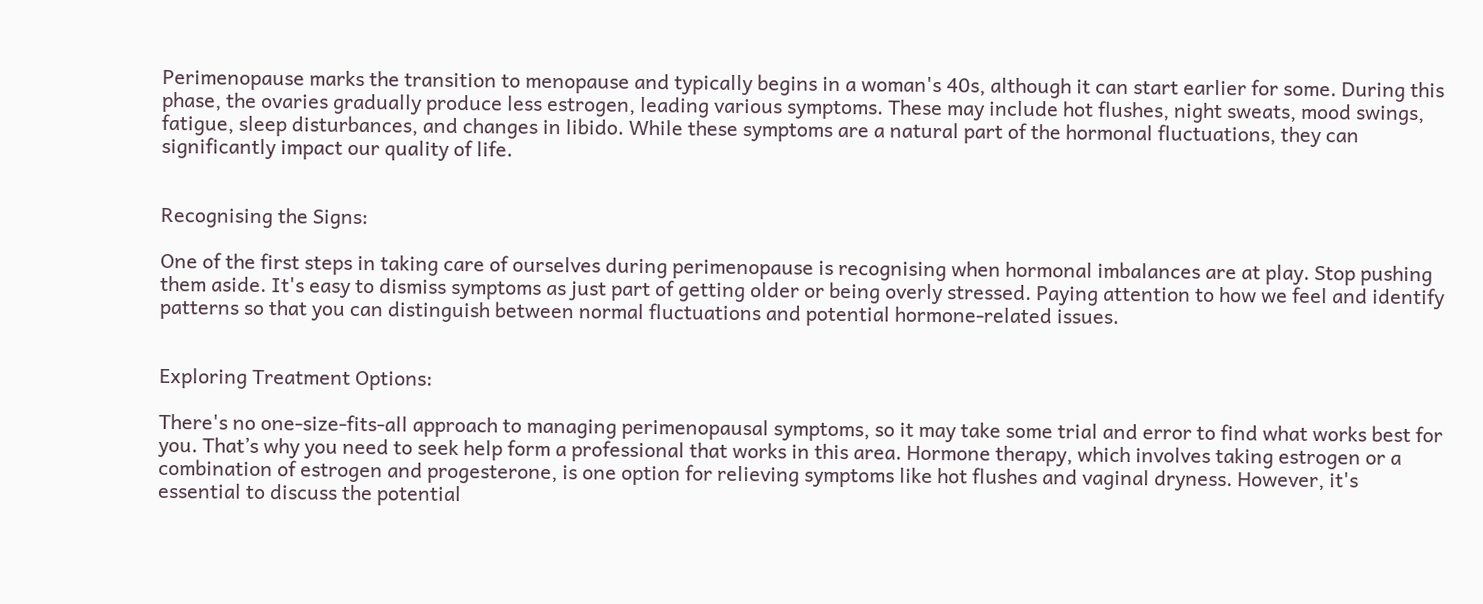Perimenopause marks the transition to menopause and typically begins in a woman's 40s, although it can start earlier for some. During this phase, the ovaries gradually produce less estrogen, leading various symptoms. These may include hot flushes, night sweats, mood swings, fatigue, sleep disturbances, and changes in libido. While these symptoms are a natural part of the hormonal fluctuations, they can significantly impact our quality of life.


Recognising the Signs:

One of the first steps in taking care of ourselves during perimenopause is recognising when hormonal imbalances are at play. Stop pushing them aside. It's easy to dismiss symptoms as just part of getting older or being overly stressed. Paying attention to how we feel and identify patterns so that you can distinguish between normal fluctuations and potential hormone-related issues.


Exploring Treatment Options:

There's no one-size-fits-all approach to managing perimenopausal symptoms, so it may take some trial and error to find what works best for you. That’s why you need to seek help form a professional that works in this area. Hormone therapy, which involves taking estrogen or a combination of estrogen and progesterone, is one option for relieving symptoms like hot flushes and vaginal dryness. However, it's essential to discuss the potential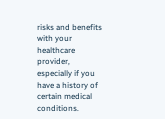risks and benefits with your healthcare provider, especially if you have a history of certain medical conditions.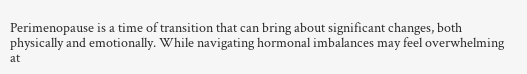Perimenopause is a time of transition that can bring about significant changes, both physically and emotionally. While navigating hormonal imbalances may feel overwhelming at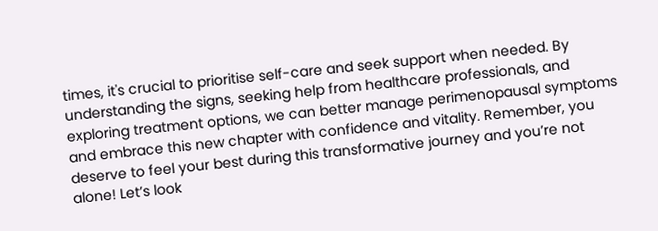times, it's crucial to prioritise self-care and seek support when needed. By understanding the signs, seeking help from healthcare professionals, and exploring treatment options, we can better manage perimenopausal symptoms and embrace this new chapter with confidence and vitality. Remember, you deserve to feel your best during this transformative journey and you’re not alone! Let’s look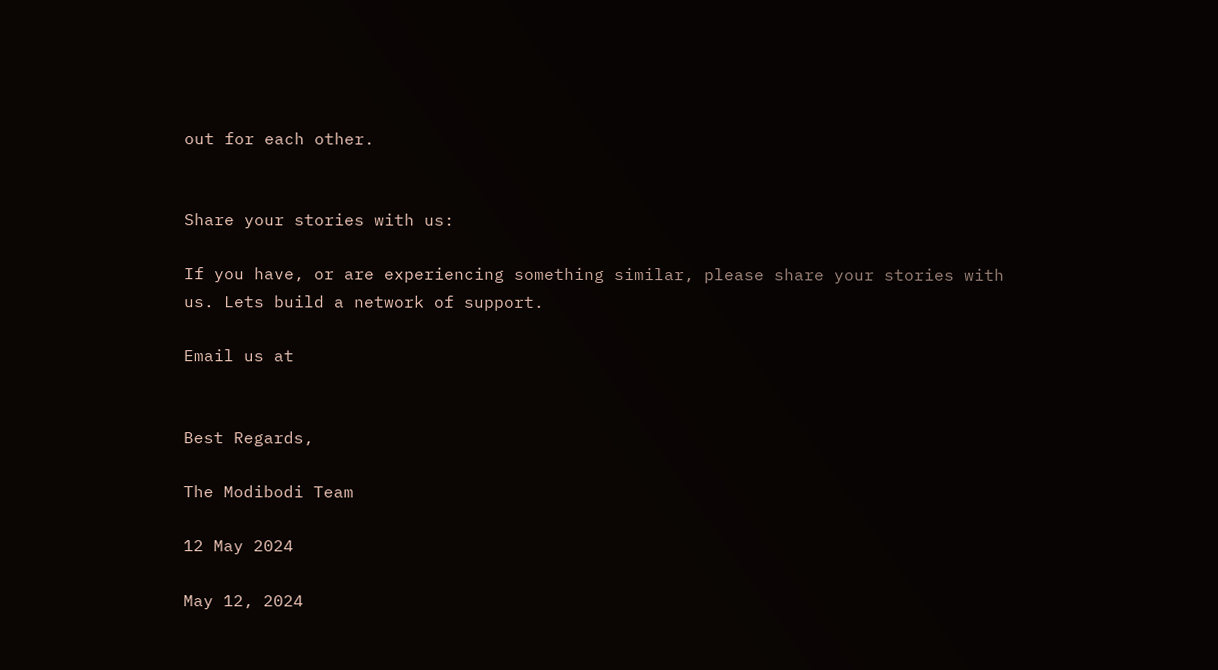out for each other.


Share your stories with us:

If you have, or are experiencing something similar, please share your stories with us. Lets build a network of support.

Email us at


Best Regards,

The Modibodi Team

12 May 2024

May 12, 2024